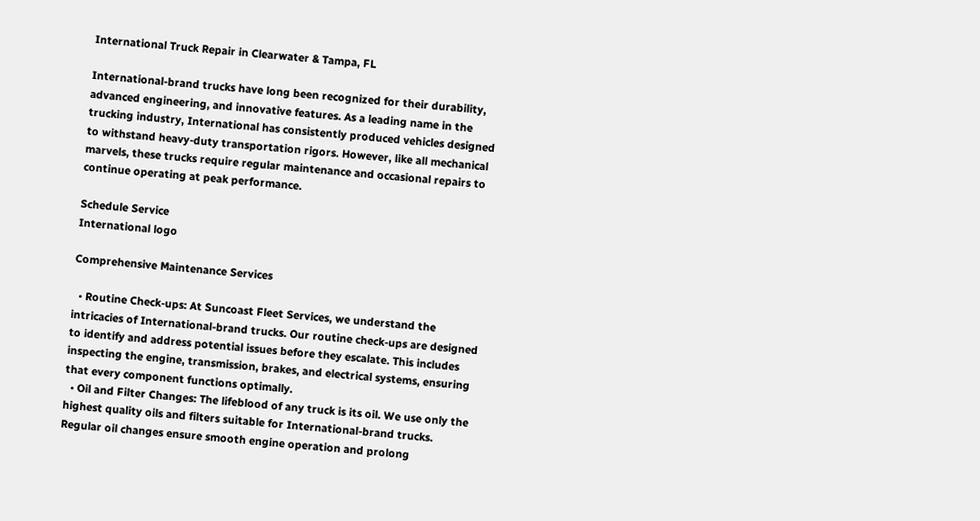International Truck Repair in Clearwater & Tampa, FL

International-brand trucks have long been recognized for their durability, advanced engineering, and innovative features. As a leading name in the trucking industry, International has consistently produced vehicles designed to withstand heavy-duty transportation rigors. However, like all mechanical marvels, these trucks require regular maintenance and occasional repairs to continue operating at peak performance.

Schedule Service
International logo

Comprehensive Maintenance Services

  • Routine Check-ups: At Suncoast Fleet Services, we understand the intricacies of International-brand trucks. Our routine check-ups are designed to identify and address potential issues before they escalate. This includes inspecting the engine, transmission, brakes, and electrical systems, ensuring that every component functions optimally.
  • Oil and Filter Changes: The lifeblood of any truck is its oil. We use only the highest quality oils and filters suitable for International-brand trucks. Regular oil changes ensure smooth engine operation and prolong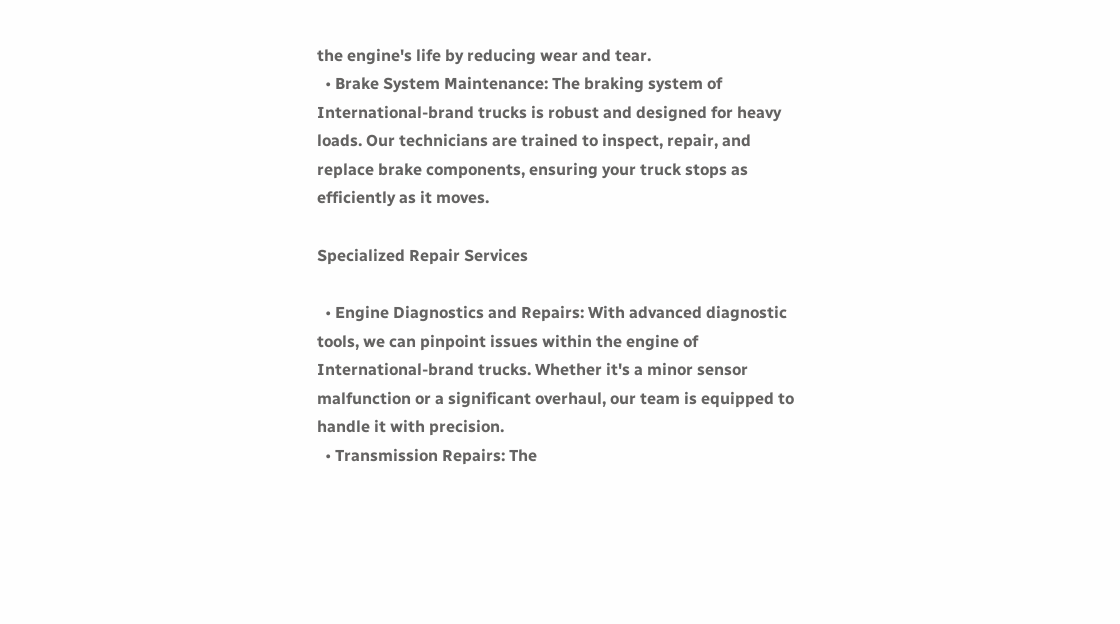the engine's life by reducing wear and tear.
  • Brake System Maintenance: The braking system of International-brand trucks is robust and designed for heavy loads. Our technicians are trained to inspect, repair, and replace brake components, ensuring your truck stops as efficiently as it moves.

Specialized Repair Services

  • Engine Diagnostics and Repairs: With advanced diagnostic tools, we can pinpoint issues within the engine of International-brand trucks. Whether it's a minor sensor malfunction or a significant overhaul, our team is equipped to handle it with precision.
  • Transmission Repairs: The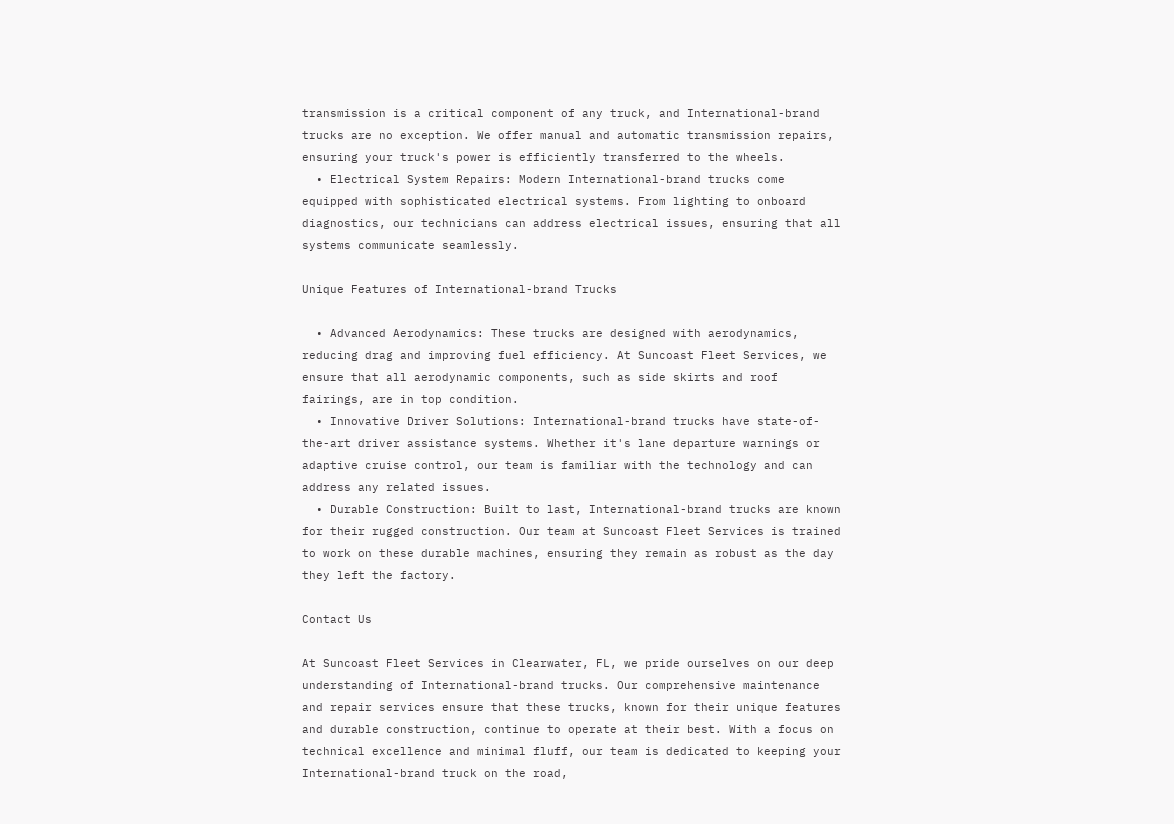transmission is a critical component of any truck, and International-brand trucks are no exception. We offer manual and automatic transmission repairs, ensuring your truck's power is efficiently transferred to the wheels.
  • Electrical System Repairs: Modern International-brand trucks come equipped with sophisticated electrical systems. From lighting to onboard diagnostics, our technicians can address electrical issues, ensuring that all systems communicate seamlessly.

Unique Features of International-brand Trucks

  • Advanced Aerodynamics: These trucks are designed with aerodynamics, reducing drag and improving fuel efficiency. At Suncoast Fleet Services, we ensure that all aerodynamic components, such as side skirts and roof fairings, are in top condition.
  • Innovative Driver Solutions: International-brand trucks have state-of-the-art driver assistance systems. Whether it's lane departure warnings or adaptive cruise control, our team is familiar with the technology and can address any related issues.
  • Durable Construction: Built to last, International-brand trucks are known for their rugged construction. Our team at Suncoast Fleet Services is trained to work on these durable machines, ensuring they remain as robust as the day they left the factory.

Contact Us

At Suncoast Fleet Services in Clearwater, FL, we pride ourselves on our deep understanding of International-brand trucks. Our comprehensive maintenance and repair services ensure that these trucks, known for their unique features and durable construction, continue to operate at their best. With a focus on technical excellence and minimal fluff, our team is dedicated to keeping your International-brand truck on the road,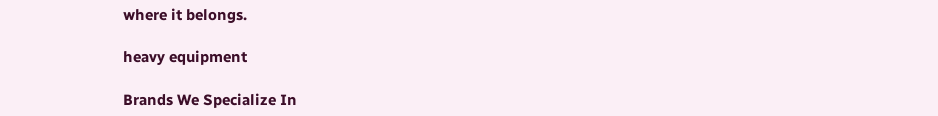where it belongs.

heavy equipment

Brands We Specialize In